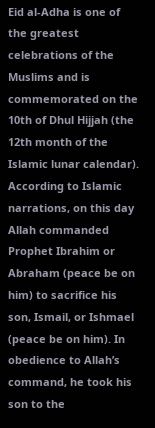Eid al-Adha is one of the greatest celebrations of the Muslims and is commemorated on the 10th of Dhul Hijjah (the 12th month of the Islamic lunar calendar). According to Islamic narrations, on this day Allah commanded Prophet Ibrahim or Abraham (peace be on him) to sacrifice his son, Ismail, or Ishmael (peace be on him). In obedience to Allah’s command, he took his son to the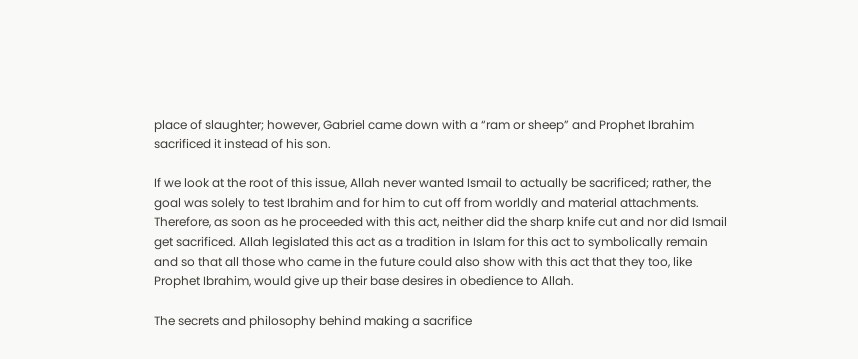place of slaughter; however, Gabriel came down with a “ram or sheep” and Prophet Ibrahim sacrificed it instead of his son.

If we look at the root of this issue, Allah never wanted Ismail to actually be sacrificed; rather, the goal was solely to test Ibrahim and for him to cut off from worldly and material attachments. Therefore, as soon as he proceeded with this act, neither did the sharp knife cut and nor did Ismail get sacrificed. Allah legislated this act as a tradition in Islam for this act to symbolically remain and so that all those who came in the future could also show with this act that they too, like Prophet Ibrahim, would give up their base desires in obedience to Allah.

The secrets and philosophy behind making a sacrifice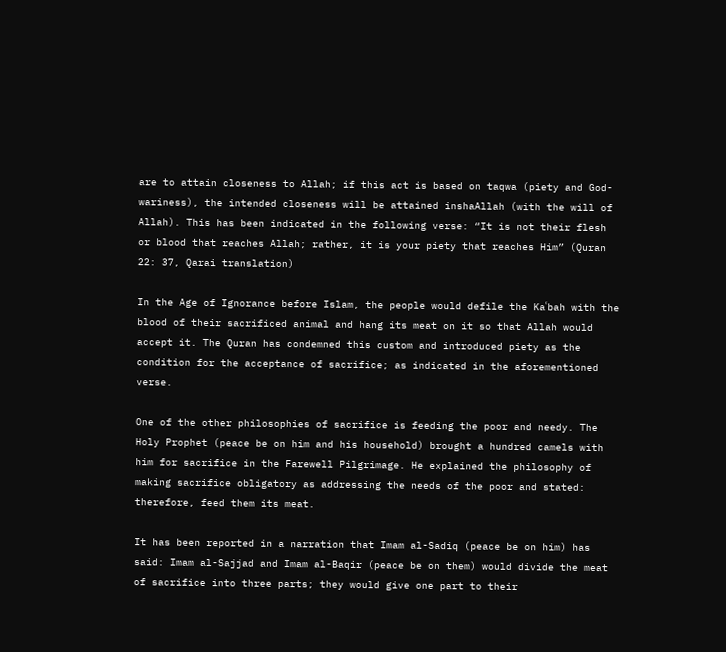are to attain closeness to Allah; if this act is based on taqwa (piety and God-wariness), the intended closeness will be attained inshaAllah (with the will of Allah). This has been indicated in the following verse: “It is not their flesh or blood that reaches Allah; rather, it is your piety that reaches Him” (Quran 22: 37, Qarai translation)

In the Age of Ignorance before Islam, the people would defile the Kaʿbah with the blood of their sacrificed animal and hang its meat on it so that Allah would accept it. The Quran has condemned this custom and introduced piety as the condition for the acceptance of sacrifice; as indicated in the aforementioned verse.

One of the other philosophies of sacrifice is feeding the poor and needy. The Holy Prophet (peace be on him and his household) brought a hundred camels with him for sacrifice in the Farewell Pilgrimage. He explained the philosophy of making sacrifice obligatory as addressing the needs of the poor and stated: therefore, feed them its meat.

It has been reported in a narration that Imam al-Sadiq (peace be on him) has said: Imam al-Sajjad and Imam al-Baqir (peace be on them) would divide the meat of sacrifice into three parts; they would give one part to their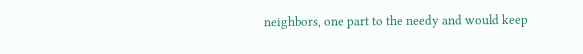neighbors, one part to the needy and would keep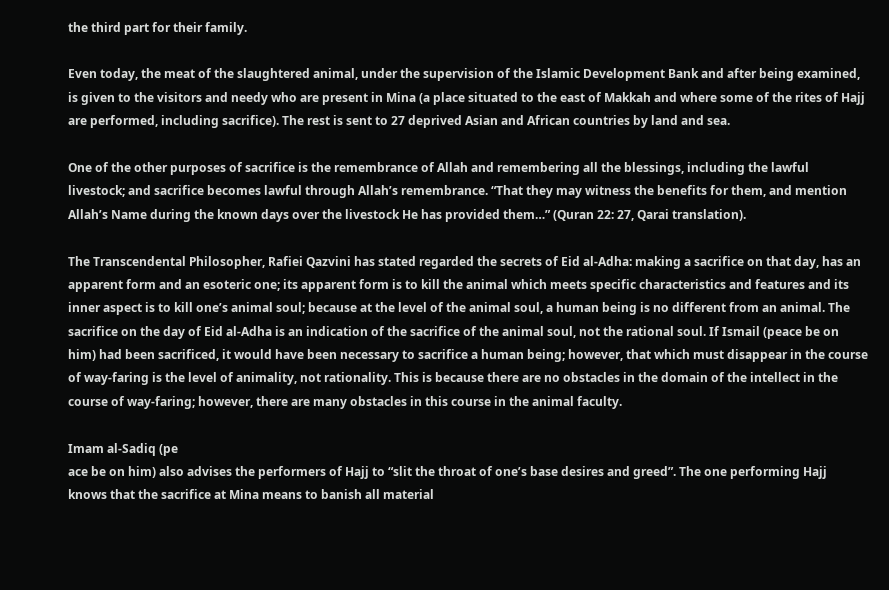the third part for their family.

Even today, the meat of the slaughtered animal, under the supervision of the Islamic Development Bank and after being examined, is given to the visitors and needy who are present in Mina (a place situated to the east of Makkah and where some of the rites of Hajj are performed, including sacrifice). The rest is sent to 27 deprived Asian and African countries by land and sea.

One of the other purposes of sacrifice is the remembrance of Allah and remembering all the blessings, including the lawful livestock; and sacrifice becomes lawful through Allah’s remembrance. “That they may witness the benefits for them, and mention Allah’s Name during the known days over the livestock He has provided them…” (Quran 22: 27, Qarai translation).

The Transcendental Philosopher, Rafiei Qazvini has stated regarded the secrets of Eid al-Adha: making a sacrifice on that day, has an apparent form and an esoteric one; its apparent form is to kill the animal which meets specific characteristics and features and its inner aspect is to kill one’s animal soul; because at the level of the animal soul, a human being is no different from an animal. The sacrifice on the day of Eid al-Adha is an indication of the sacrifice of the animal soul, not the rational soul. If Ismail (peace be on him) had been sacrificed, it would have been necessary to sacrifice a human being; however, that which must disappear in the course of way-faring is the level of animality, not rationality. This is because there are no obstacles in the domain of the intellect in the course of way-faring; however, there are many obstacles in this course in the animal faculty.

Imam al-Sadiq (pe
ace be on him) also advises the performers of Hajj to “slit the throat of one’s base desires and greed”. The one performing Hajj knows that the sacrifice at Mina means to banish all material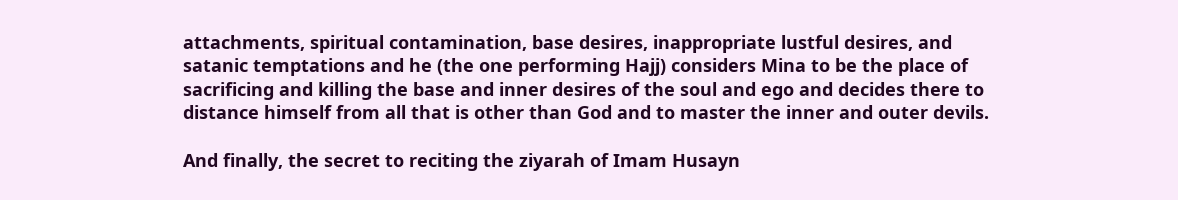attachments, spiritual contamination, base desires, inappropriate lustful desires, and satanic temptations and he (the one performing Hajj) considers Mina to be the place of sacrificing and killing the base and inner desires of the soul and ego and decides there to distance himself from all that is other than God and to master the inner and outer devils.

And finally, the secret to reciting the ziyarah of Imam Husayn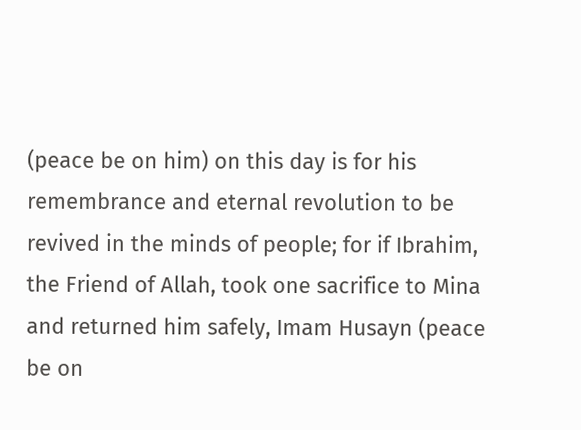(peace be on him) on this day is for his remembrance and eternal revolution to be revived in the minds of people; for if Ibrahim, the Friend of Allah, took one sacrifice to Mina and returned him safely, Imam Husayn (peace be on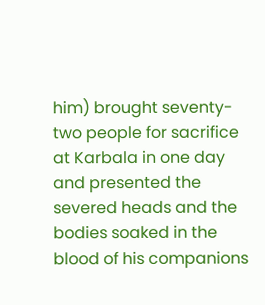him) brought seventy-two people for sacrifice at Karbala in one day and presented the severed heads and the bodies soaked in the blood of his companions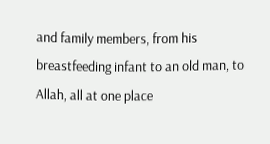and family members, from his breastfeeding infant to an old man, to Allah, all at one place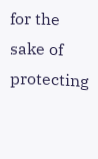for the sake of protecting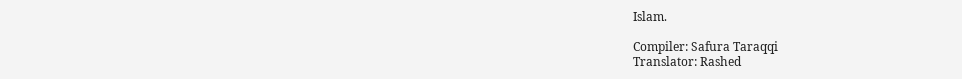Islam.

Compiler: Safura Taraqqi
Translator: Rashed